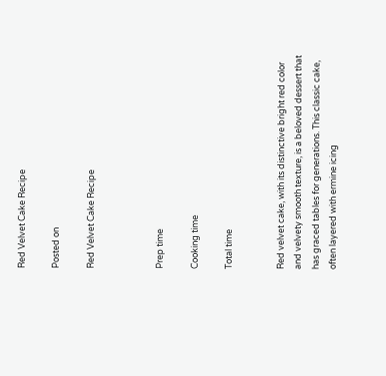Red Velvet Cake Recipe

Posted on

Red Velvet Cake Recipe



Prep time

Cooking time

Total time


Red velvet cake, with its distinctive bright red color and velvety smooth texture, is a beloved dessert that has graced tables for generations. This classic cake, often layered with ermine icing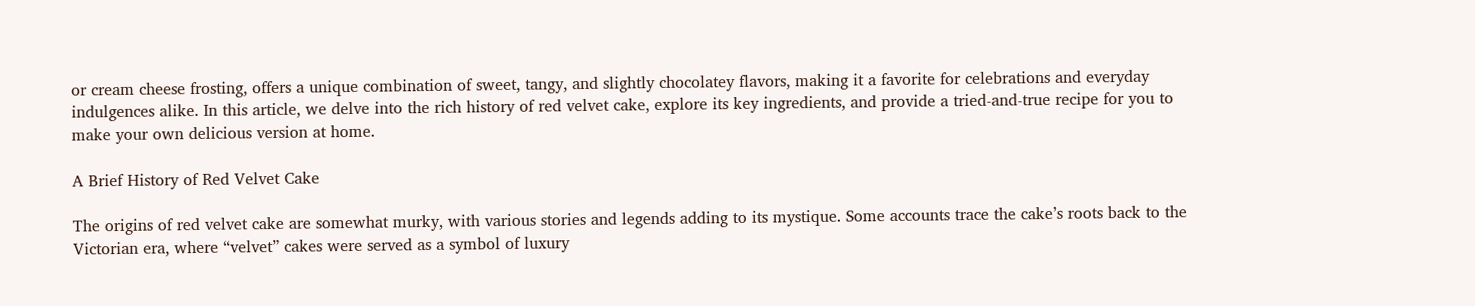or cream cheese frosting, offers a unique combination of sweet, tangy, and slightly chocolatey flavors, making it a favorite for celebrations and everyday indulgences alike. In this article, we delve into the rich history of red velvet cake, explore its key ingredients, and provide a tried-and-true recipe for you to make your own delicious version at home.

A Brief History of Red Velvet Cake

The origins of red velvet cake are somewhat murky, with various stories and legends adding to its mystique. Some accounts trace the cake’s roots back to the Victorian era, where “velvet” cakes were served as a symbol of luxury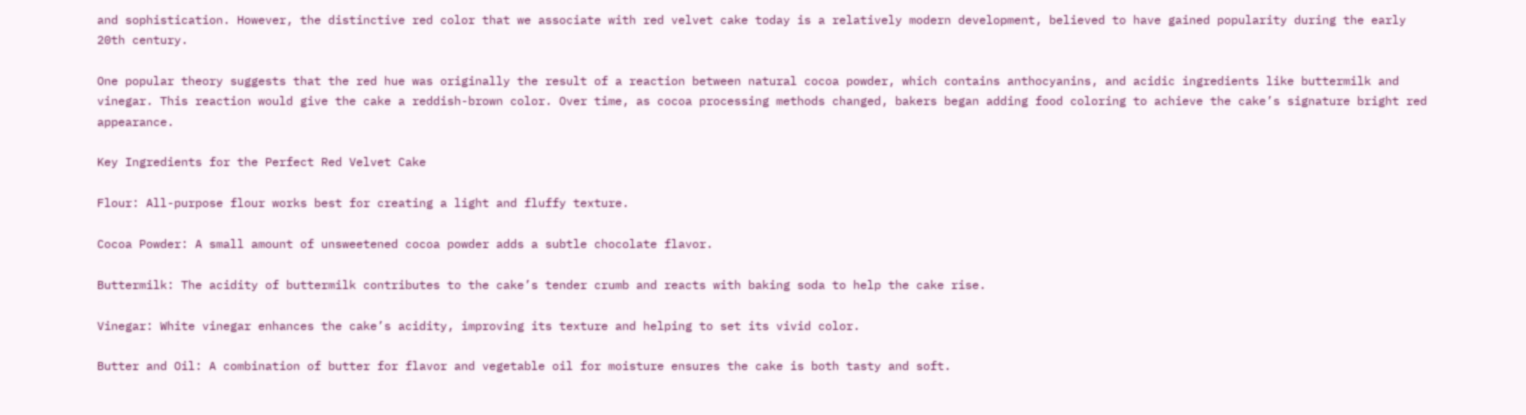and sophistication. However, the distinctive red color that we associate with red velvet cake today is a relatively modern development, believed to have gained popularity during the early 20th century.

One popular theory suggests that the red hue was originally the result of a reaction between natural cocoa powder, which contains anthocyanins, and acidic ingredients like buttermilk and vinegar. This reaction would give the cake a reddish-brown color. Over time, as cocoa processing methods changed, bakers began adding food coloring to achieve the cake’s signature bright red appearance.

Key Ingredients for the Perfect Red Velvet Cake

Flour: All-purpose flour works best for creating a light and fluffy texture.

Cocoa Powder: A small amount of unsweetened cocoa powder adds a subtle chocolate flavor.

Buttermilk: The acidity of buttermilk contributes to the cake’s tender crumb and reacts with baking soda to help the cake rise.

Vinegar: White vinegar enhances the cake’s acidity, improving its texture and helping to set its vivid color.

Butter and Oil: A combination of butter for flavor and vegetable oil for moisture ensures the cake is both tasty and soft.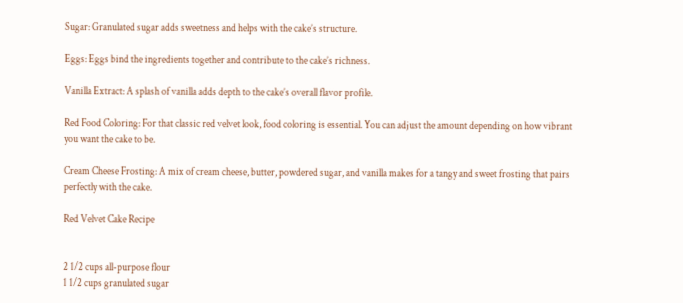Sugar: Granulated sugar adds sweetness and helps with the cake’s structure.

Eggs: Eggs bind the ingredients together and contribute to the cake’s richness.

Vanilla Extract: A splash of vanilla adds depth to the cake’s overall flavor profile.

Red Food Coloring: For that classic red velvet look, food coloring is essential. You can adjust the amount depending on how vibrant you want the cake to be.

Cream Cheese Frosting: A mix of cream cheese, butter, powdered sugar, and vanilla makes for a tangy and sweet frosting that pairs perfectly with the cake.

Red Velvet Cake Recipe


2 1/2 cups all-purpose flour
1 1/2 cups granulated sugar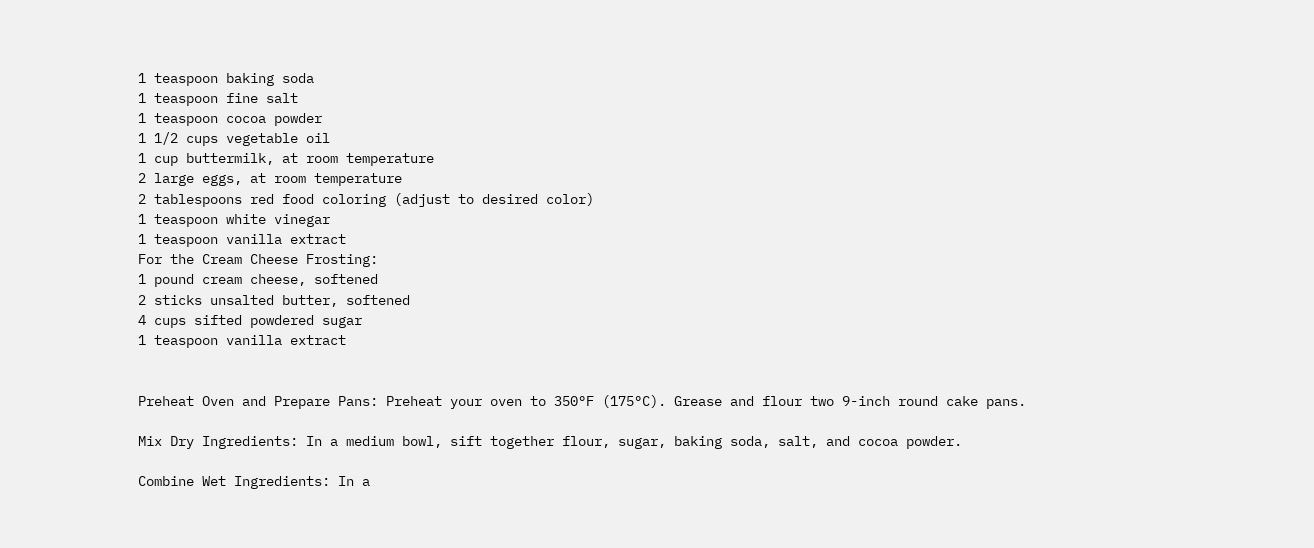1 teaspoon baking soda
1 teaspoon fine salt
1 teaspoon cocoa powder
1 1/2 cups vegetable oil
1 cup buttermilk, at room temperature
2 large eggs, at room temperature
2 tablespoons red food coloring (adjust to desired color)
1 teaspoon white vinegar
1 teaspoon vanilla extract
For the Cream Cheese Frosting:
1 pound cream cheese, softened
2 sticks unsalted butter, softened
4 cups sifted powdered sugar
1 teaspoon vanilla extract


Preheat Oven and Prepare Pans: Preheat your oven to 350°F (175°C). Grease and flour two 9-inch round cake pans.

Mix Dry Ingredients: In a medium bowl, sift together flour, sugar, baking soda, salt, and cocoa powder.

Combine Wet Ingredients: In a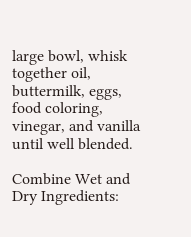large bowl, whisk together oil, buttermilk, eggs, food coloring, vinegar, and vanilla until well blended.

Combine Wet and Dry Ingredients: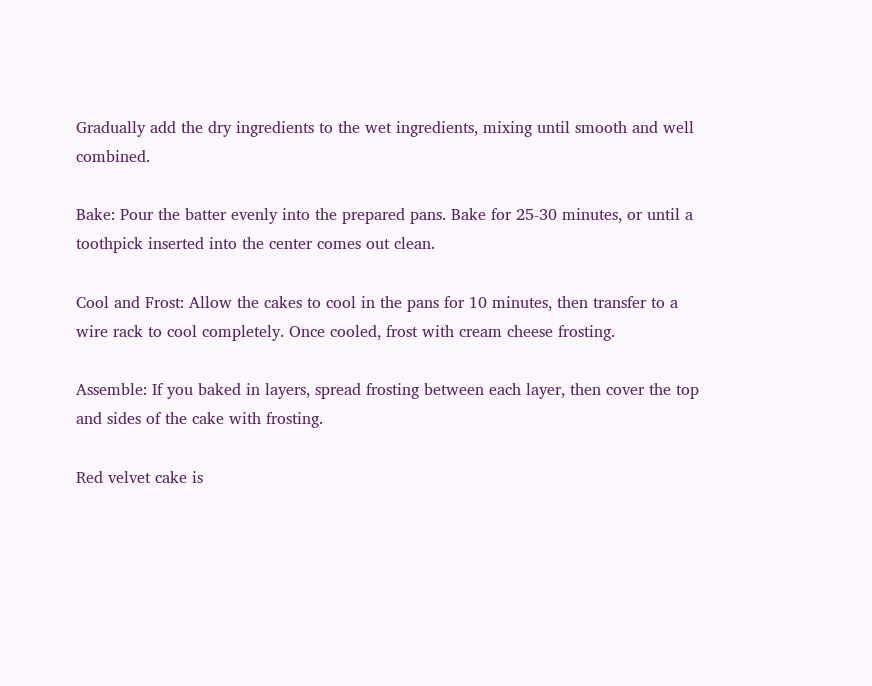Gradually add the dry ingredients to the wet ingredients, mixing until smooth and well combined.

Bake: Pour the batter evenly into the prepared pans. Bake for 25-30 minutes, or until a toothpick inserted into the center comes out clean.

Cool and Frost: Allow the cakes to cool in the pans for 10 minutes, then transfer to a wire rack to cool completely. Once cooled, frost with cream cheese frosting.

Assemble: If you baked in layers, spread frosting between each layer, then cover the top and sides of the cake with frosting.

Red velvet cake is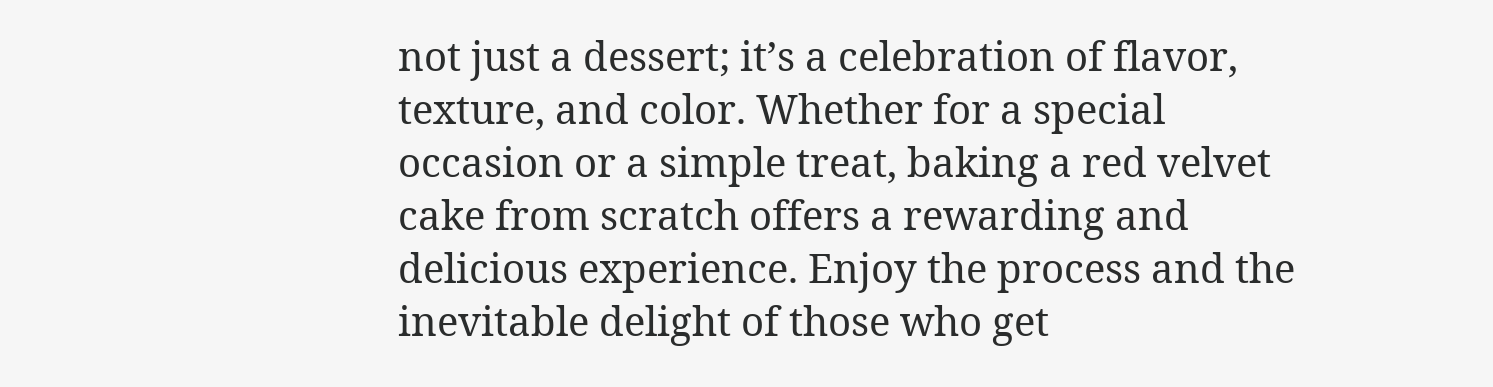not just a dessert; it’s a celebration of flavor, texture, and color. Whether for a special occasion or a simple treat, baking a red velvet cake from scratch offers a rewarding and delicious experience. Enjoy the process and the inevitable delight of those who get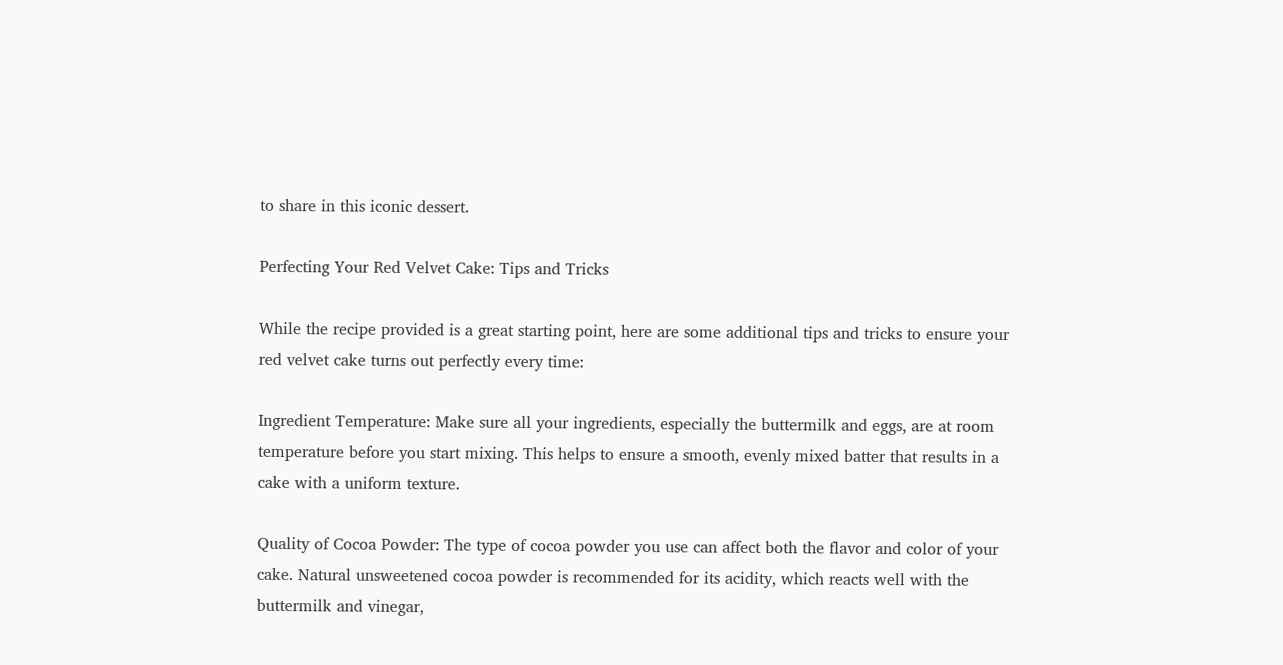to share in this iconic dessert.

Perfecting Your Red Velvet Cake: Tips and Tricks

While the recipe provided is a great starting point, here are some additional tips and tricks to ensure your red velvet cake turns out perfectly every time:

Ingredient Temperature: Make sure all your ingredients, especially the buttermilk and eggs, are at room temperature before you start mixing. This helps to ensure a smooth, evenly mixed batter that results in a cake with a uniform texture.

Quality of Cocoa Powder: The type of cocoa powder you use can affect both the flavor and color of your cake. Natural unsweetened cocoa powder is recommended for its acidity, which reacts well with the buttermilk and vinegar,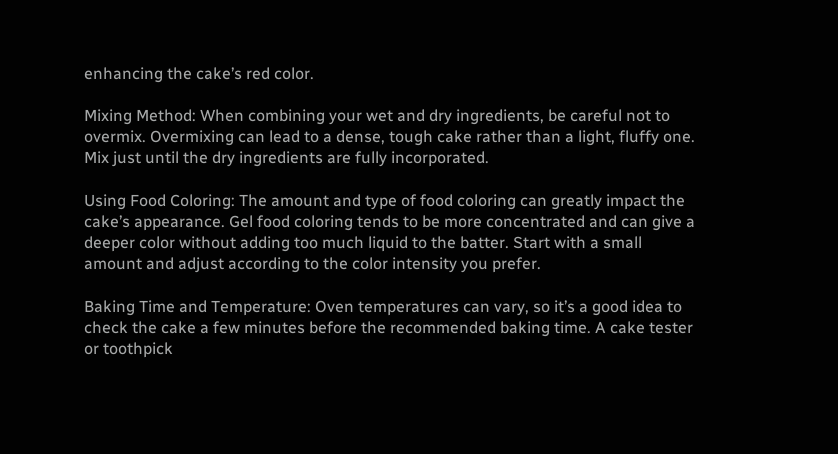enhancing the cake’s red color.

Mixing Method: When combining your wet and dry ingredients, be careful not to overmix. Overmixing can lead to a dense, tough cake rather than a light, fluffy one. Mix just until the dry ingredients are fully incorporated.

Using Food Coloring: The amount and type of food coloring can greatly impact the cake’s appearance. Gel food coloring tends to be more concentrated and can give a deeper color without adding too much liquid to the batter. Start with a small amount and adjust according to the color intensity you prefer.

Baking Time and Temperature: Oven temperatures can vary, so it’s a good idea to check the cake a few minutes before the recommended baking time. A cake tester or toothpick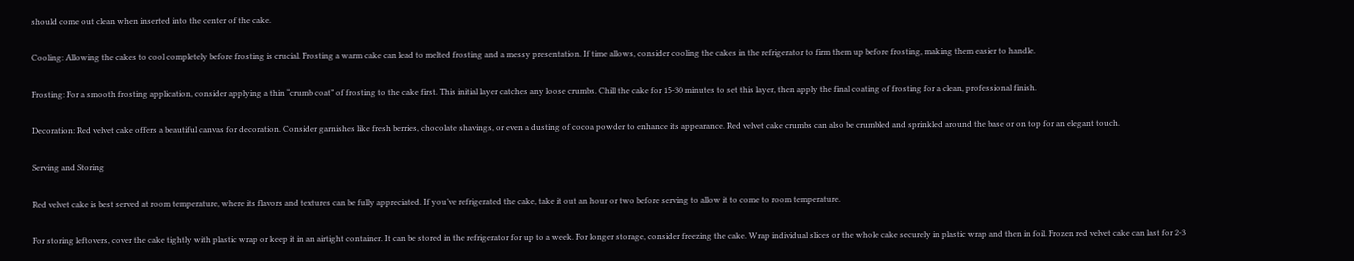should come out clean when inserted into the center of the cake.

Cooling: Allowing the cakes to cool completely before frosting is crucial. Frosting a warm cake can lead to melted frosting and a messy presentation. If time allows, consider cooling the cakes in the refrigerator to firm them up before frosting, making them easier to handle.

Frosting: For a smooth frosting application, consider applying a thin “crumb coat” of frosting to the cake first. This initial layer catches any loose crumbs. Chill the cake for 15-30 minutes to set this layer, then apply the final coating of frosting for a clean, professional finish.

Decoration: Red velvet cake offers a beautiful canvas for decoration. Consider garnishes like fresh berries, chocolate shavings, or even a dusting of cocoa powder to enhance its appearance. Red velvet cake crumbs can also be crumbled and sprinkled around the base or on top for an elegant touch.

Serving and Storing

Red velvet cake is best served at room temperature, where its flavors and textures can be fully appreciated. If you’ve refrigerated the cake, take it out an hour or two before serving to allow it to come to room temperature.

For storing leftovers, cover the cake tightly with plastic wrap or keep it in an airtight container. It can be stored in the refrigerator for up to a week. For longer storage, consider freezing the cake. Wrap individual slices or the whole cake securely in plastic wrap and then in foil. Frozen red velvet cake can last for 2-3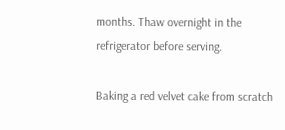months. Thaw overnight in the refrigerator before serving.

Baking a red velvet cake from scratch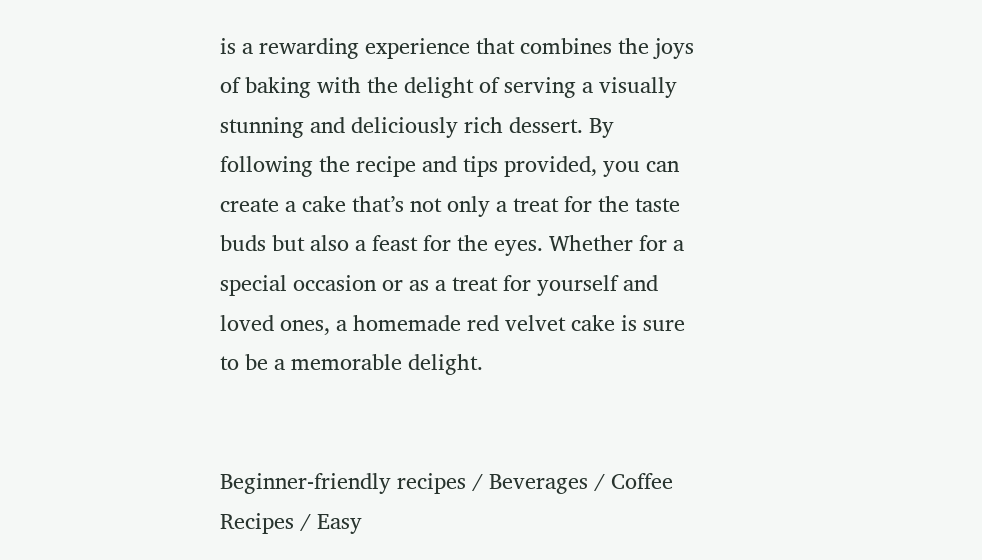is a rewarding experience that combines the joys of baking with the delight of serving a visually stunning and deliciously rich dessert. By following the recipe and tips provided, you can create a cake that’s not only a treat for the taste buds but also a feast for the eyes. Whether for a special occasion or as a treat for yourself and loved ones, a homemade red velvet cake is sure to be a memorable delight.


Beginner-friendly recipes / Beverages / Coffee Recipes / Easy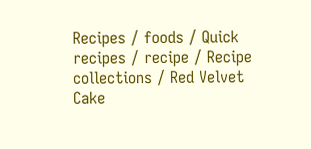Recipes / foods / Quick recipes / recipe / Recipe collections / Red Velvet Cake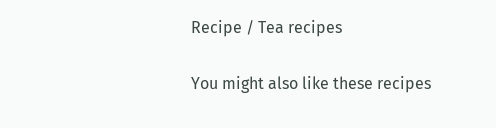Recipe / Tea recipes

You might also like these recipes